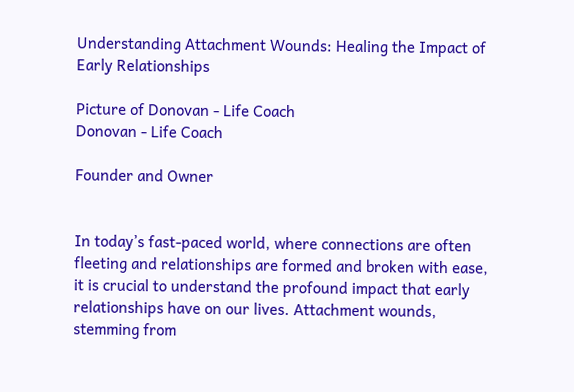Understanding Attachment Wounds: Healing the Impact of Early Relationships

Picture of Donovan - Life Coach
Donovan - Life Coach

Founder and Owner


In today’s fast-paced world, where connections are often fleeting and relationships are formed and broken with ease, it is crucial to understand the profound impact that early relationships have on our lives. Attachment wounds, stemming from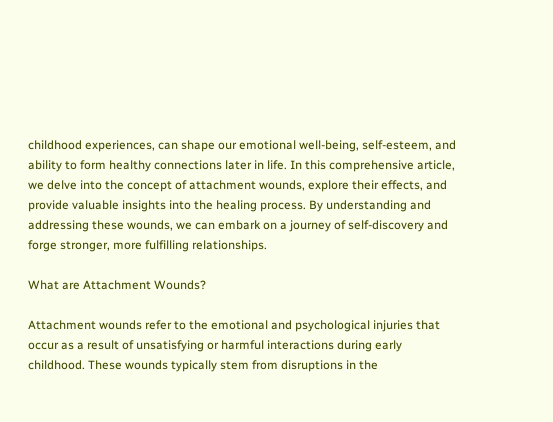childhood experiences, can shape our emotional well-being, self-esteem, and ability to form healthy connections later in life. In this comprehensive article, we delve into the concept of attachment wounds, explore their effects, and provide valuable insights into the healing process. By understanding and addressing these wounds, we can embark on a journey of self-discovery and forge stronger, more fulfilling relationships.

What are Attachment Wounds?

Attachment wounds refer to the emotional and psychological injuries that occur as a result of unsatisfying or harmful interactions during early childhood. These wounds typically stem from disruptions in the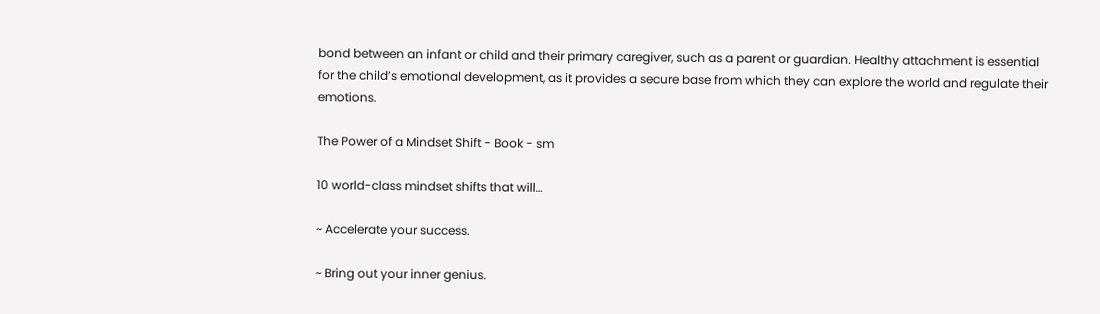bond between an infant or child and their primary caregiver, such as a parent or guardian. Healthy attachment is essential for the child’s emotional development, as it provides a secure base from which they can explore the world and regulate their emotions.

The Power of a Mindset Shift - Book - sm

10 world-class mindset shifts that will…

~ Accelerate your success.

~ Bring out your inner genius.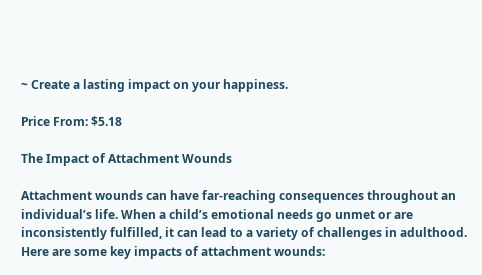~ Create a lasting impact on your happiness.

Price From: $5.18

The Impact of Attachment Wounds

Attachment wounds can have far-reaching consequences throughout an individual’s life. When a child’s emotional needs go unmet or are inconsistently fulfilled, it can lead to a variety of challenges in adulthood. Here are some key impacts of attachment wounds: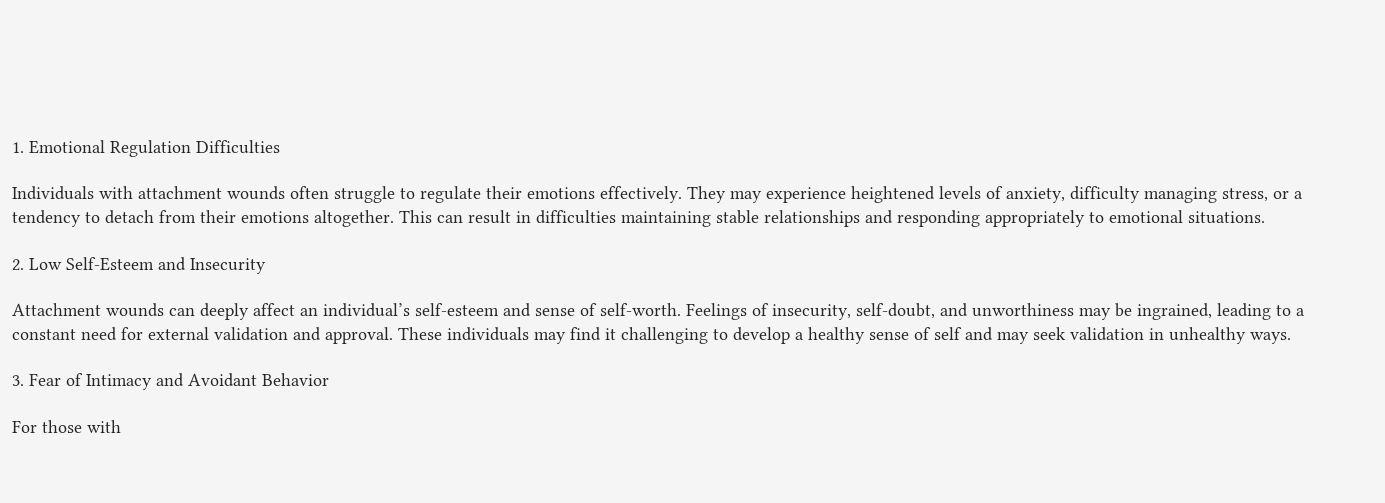1. Emotional Regulation Difficulties

Individuals with attachment wounds often struggle to regulate their emotions effectively. They may experience heightened levels of anxiety, difficulty managing stress, or a tendency to detach from their emotions altogether. This can result in difficulties maintaining stable relationships and responding appropriately to emotional situations.

2. Low Self-Esteem and Insecurity

Attachment wounds can deeply affect an individual’s self-esteem and sense of self-worth. Feelings of insecurity, self-doubt, and unworthiness may be ingrained, leading to a constant need for external validation and approval. These individuals may find it challenging to develop a healthy sense of self and may seek validation in unhealthy ways.

3. Fear of Intimacy and Avoidant Behavior

For those with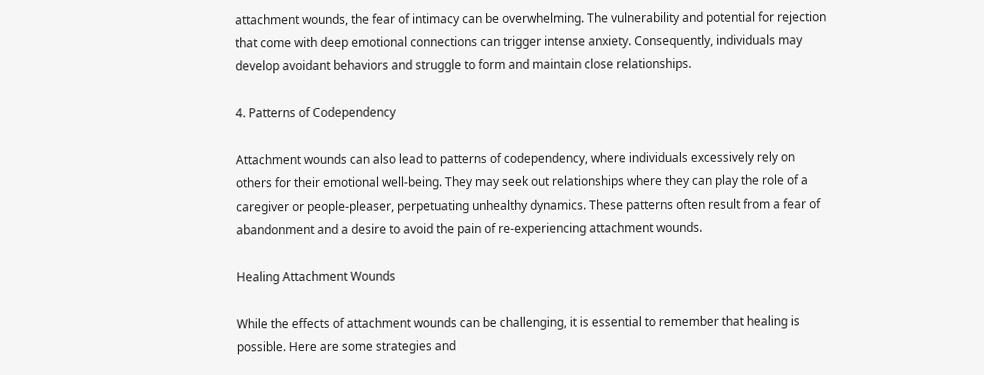attachment wounds, the fear of intimacy can be overwhelming. The vulnerability and potential for rejection that come with deep emotional connections can trigger intense anxiety. Consequently, individuals may develop avoidant behaviors and struggle to form and maintain close relationships.

4. Patterns of Codependency

Attachment wounds can also lead to patterns of codependency, where individuals excessively rely on others for their emotional well-being. They may seek out relationships where they can play the role of a caregiver or people-pleaser, perpetuating unhealthy dynamics. These patterns often result from a fear of abandonment and a desire to avoid the pain of re-experiencing attachment wounds.

Healing Attachment Wounds

While the effects of attachment wounds can be challenging, it is essential to remember that healing is possible. Here are some strategies and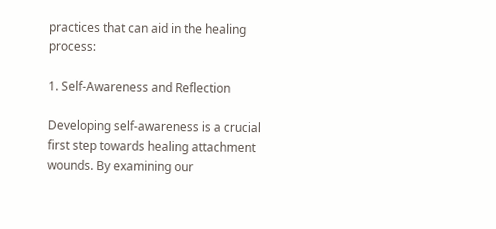practices that can aid in the healing process:

1. Self-Awareness and Reflection

Developing self-awareness is a crucial first step towards healing attachment wounds. By examining our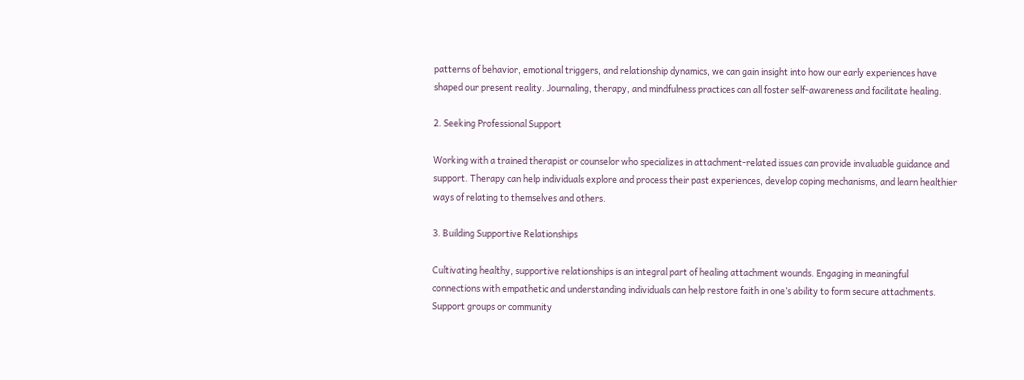patterns of behavior, emotional triggers, and relationship dynamics, we can gain insight into how our early experiences have shaped our present reality. Journaling, therapy, and mindfulness practices can all foster self-awareness and facilitate healing.

2. Seeking Professional Support

Working with a trained therapist or counselor who specializes in attachment-related issues can provide invaluable guidance and support. Therapy can help individuals explore and process their past experiences, develop coping mechanisms, and learn healthier ways of relating to themselves and others.

3. Building Supportive Relationships

Cultivating healthy, supportive relationships is an integral part of healing attachment wounds. Engaging in meaningful connections with empathetic and understanding individuals can help restore faith in one’s ability to form secure attachments. Support groups or community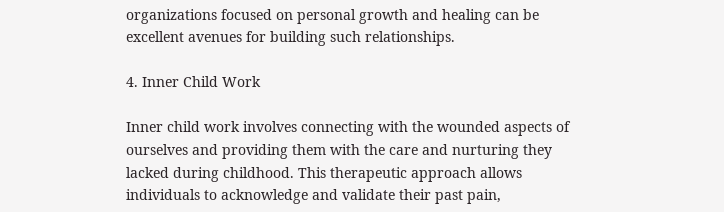organizations focused on personal growth and healing can be excellent avenues for building such relationships.

4. Inner Child Work

Inner child work involves connecting with the wounded aspects of ourselves and providing them with the care and nurturing they lacked during childhood. This therapeutic approach allows individuals to acknowledge and validate their past pain,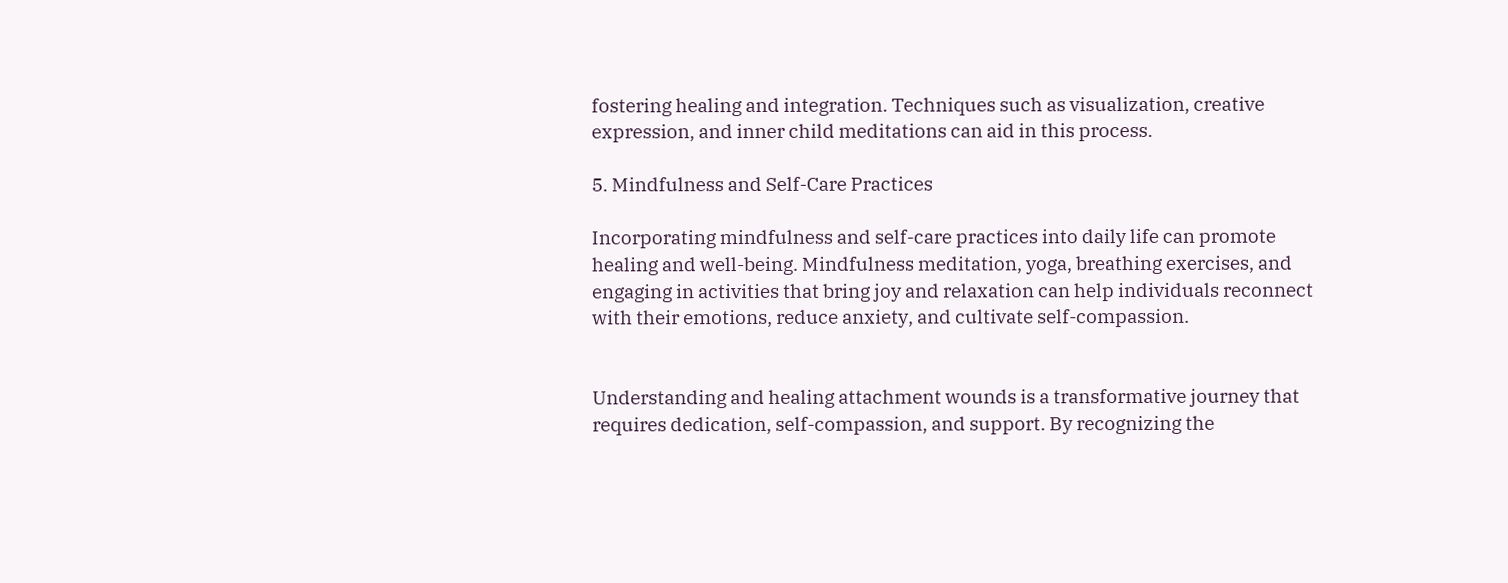fostering healing and integration. Techniques such as visualization, creative expression, and inner child meditations can aid in this process.

5. Mindfulness and Self-Care Practices

Incorporating mindfulness and self-care practices into daily life can promote healing and well-being. Mindfulness meditation, yoga, breathing exercises, and engaging in activities that bring joy and relaxation can help individuals reconnect with their emotions, reduce anxiety, and cultivate self-compassion.


Understanding and healing attachment wounds is a transformative journey that requires dedication, self-compassion, and support. By recognizing the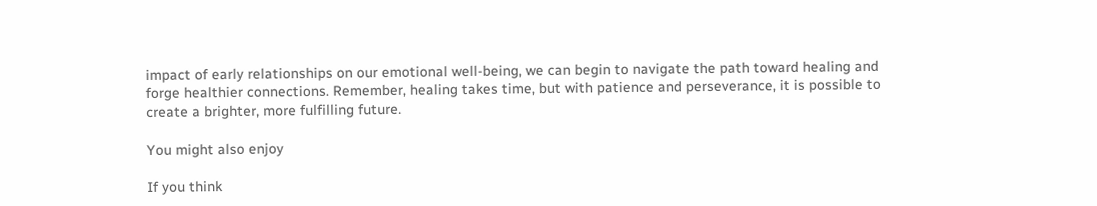impact of early relationships on our emotional well-being, we can begin to navigate the path toward healing and forge healthier connections. Remember, healing takes time, but with patience and perseverance, it is possible to create a brighter, more fulfilling future.

You might also enjoy

If you think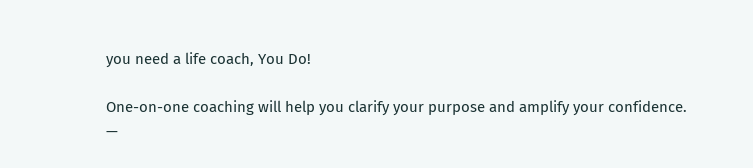you need a life coach, You Do!

One-on-one coaching will help you clarify your purpose and amplify your confidence.
—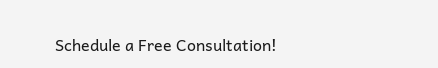Schedule a Free Consultation!